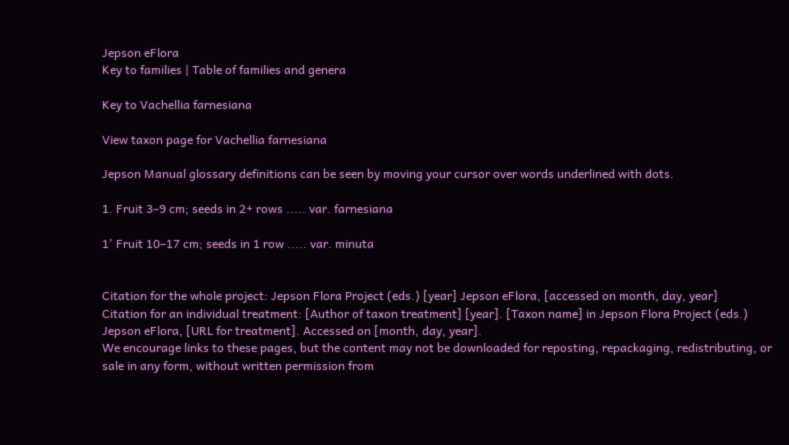Jepson eFlora
Key to families | Table of families and genera

Key to Vachellia farnesiana

View taxon page for Vachellia farnesiana

Jepson Manual glossary definitions can be seen by moving your cursor over words underlined with dots.

1. Fruit 3–9 cm; seeds in 2+ rows ..... var. farnesiana

1' Fruit 10–17 cm; seeds in 1 row ..... var. minuta


Citation for the whole project: Jepson Flora Project (eds.) [year] Jepson eFlora, [accessed on month, day, year]
Citation for an individual treatment: [Author of taxon treatment] [year]. [Taxon name] in Jepson Flora Project (eds.) Jepson eFlora, [URL for treatment]. Accessed on [month, day, year].
We encourage links to these pages, but the content may not be downloaded for reposting, repackaging, redistributing, or sale in any form, without written permission from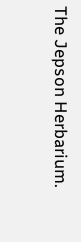The Jepson Herbarium.